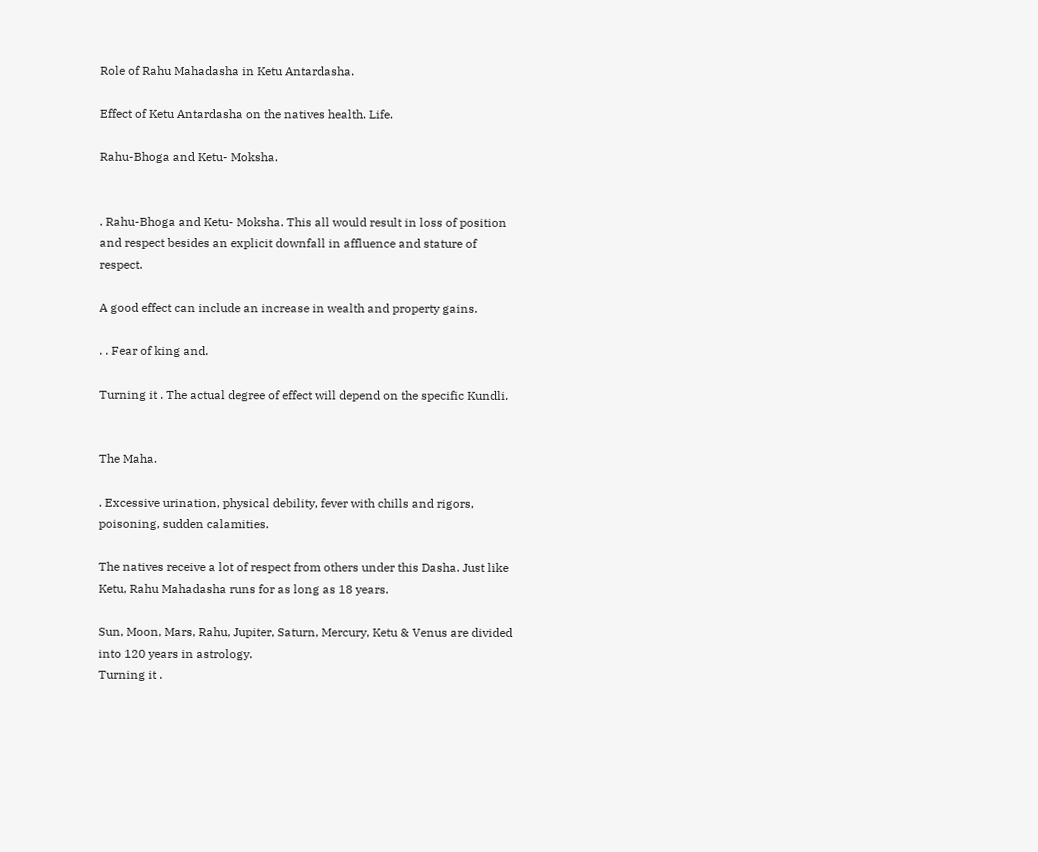Role of Rahu Mahadasha in Ketu Antardasha.

Effect of Ketu Antardasha on the natives health. Life.

Rahu-Bhoga and Ketu- Moksha.


. Rahu-Bhoga and Ketu- Moksha. This all would result in loss of position and respect besides an explicit downfall in affluence and stature of respect.

A good effect can include an increase in wealth and property gains.

. . Fear of king and.

Turning it . The actual degree of effect will depend on the specific Kundli.


The Maha.

. Excessive urination, physical debility, fever with chills and rigors, poisoning, sudden calamities.

The natives receive a lot of respect from others under this Dasha. Just like Ketu, Rahu Mahadasha runs for as long as 18 years.

Sun, Moon, Mars, Rahu, Jupiter, Saturn, Mercury, Ketu & Venus are divided into 120 years in astrology.
Turning it .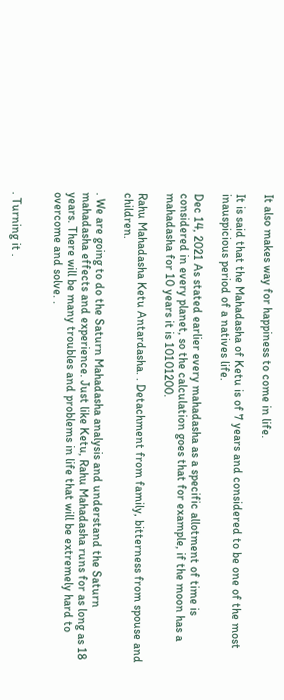It also makes way for happiness to come in life.

It is said that the Mahadasha of Ketu is of 7 years and considered to be one of the most inauspicious period of a natives life.

Dec 14, 2021 As stated earlier every mahadasha as a specific allotment of time is considered in every planet, so the calculation goes that for example, if the moon has a mahadasha for 10 years it is 10101200.

Rahu Mahadasha Ketu Antardasha. . Detachment from family, bitterness from spouse and children.

. We are going to do the Saturn Mahadasha analysis and understand the Saturn mahadasha effects and experience. Just like Ketu, Rahu Mahadasha runs for as long as 18 years. There will be many troubles and problems in life that will be extremely hard to overcome and solve. .


. Turning it .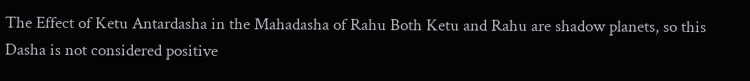The Effect of Ketu Antardasha in the Mahadasha of Rahu Both Ketu and Rahu are shadow planets, so this Dasha is not considered positive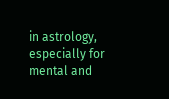in astrology, especially for mental and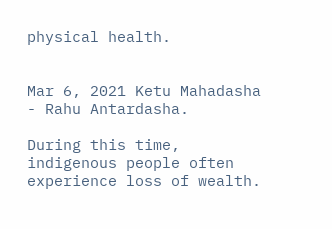physical health.


Mar 6, 2021 Ketu Mahadasha - Rahu Antardasha.

During this time, indigenous people often experience loss of wealth.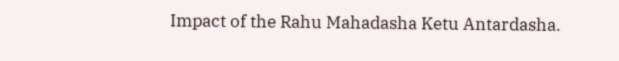Impact of the Rahu Mahadasha Ketu Antardasha.